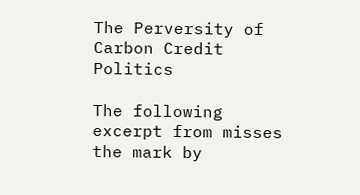The Perversity of Carbon Credit Politics

The following excerpt from misses the mark by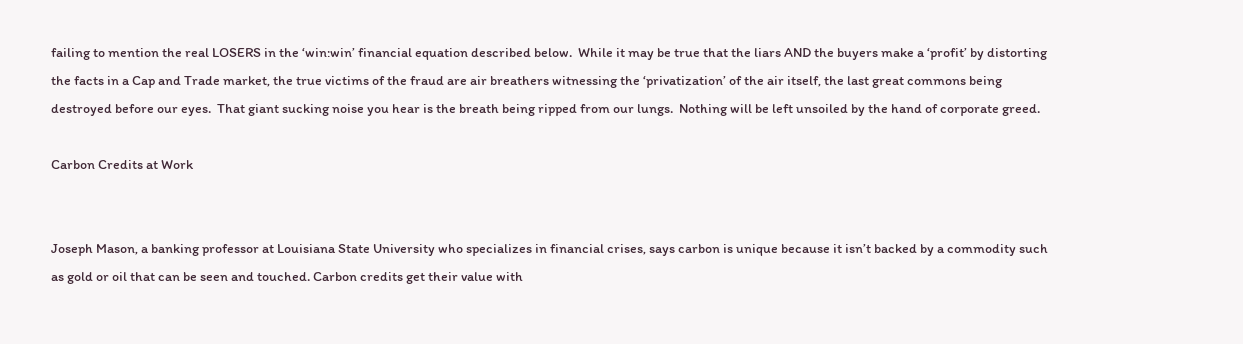failing to mention the real LOSERS in the ‘win:win’ financial equation described below.  While it may be true that the liars AND the buyers make a ‘profit’ by distorting the facts in a Cap and Trade market, the true victims of the fraud are air breathers witnessing the ‘privatization’ of the air itself, the last great commons being destroyed before our eyes.  That giant sucking noise you hear is the breath being ripped from our lungs.  Nothing will be left unsoiled by the hand of corporate greed.

Carbon Credits at Work


Joseph Mason, a banking professor at Louisiana State University who specializes in financial crises, says carbon is unique because it isn’t backed by a commodity such as gold or oil that can be seen and touched. Carbon credits get their value with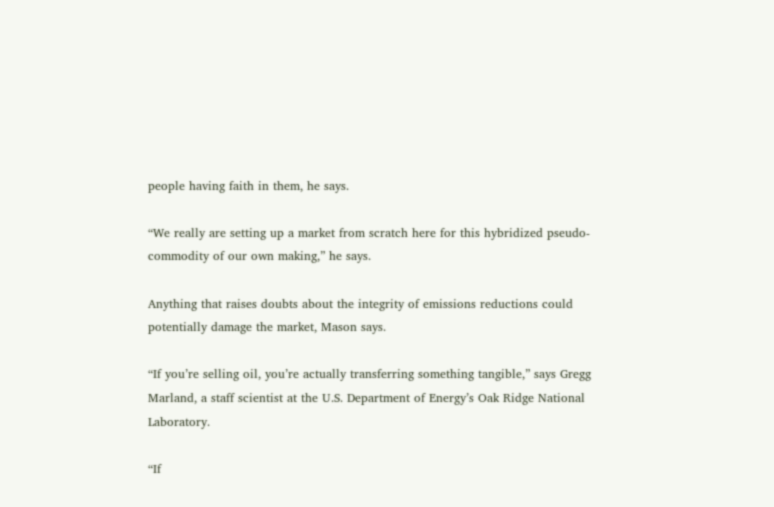people having faith in them, he says.

“We really are setting up a market from scratch here for this hybridized pseudo-commodity of our own making,” he says.

Anything that raises doubts about the integrity of emissions reductions could potentially damage the market, Mason says.

“If you’re selling oil, you’re actually transferring something tangible,” says Gregg Marland, a staff scientist at the U.S. Department of Energy’s Oak Ridge National Laboratory.

“If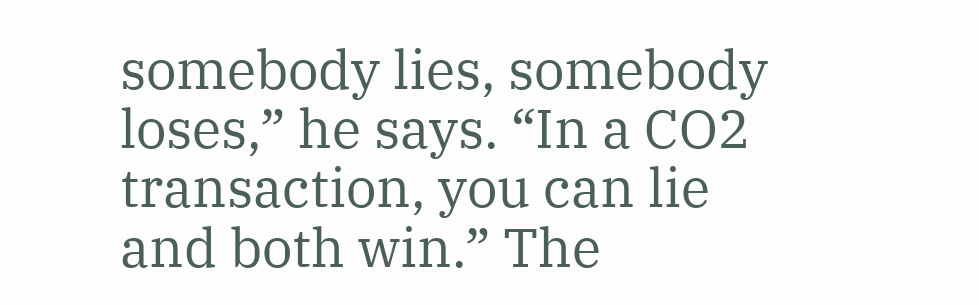somebody lies, somebody loses,” he says. “In a CO2 transaction, you can lie and both win.” The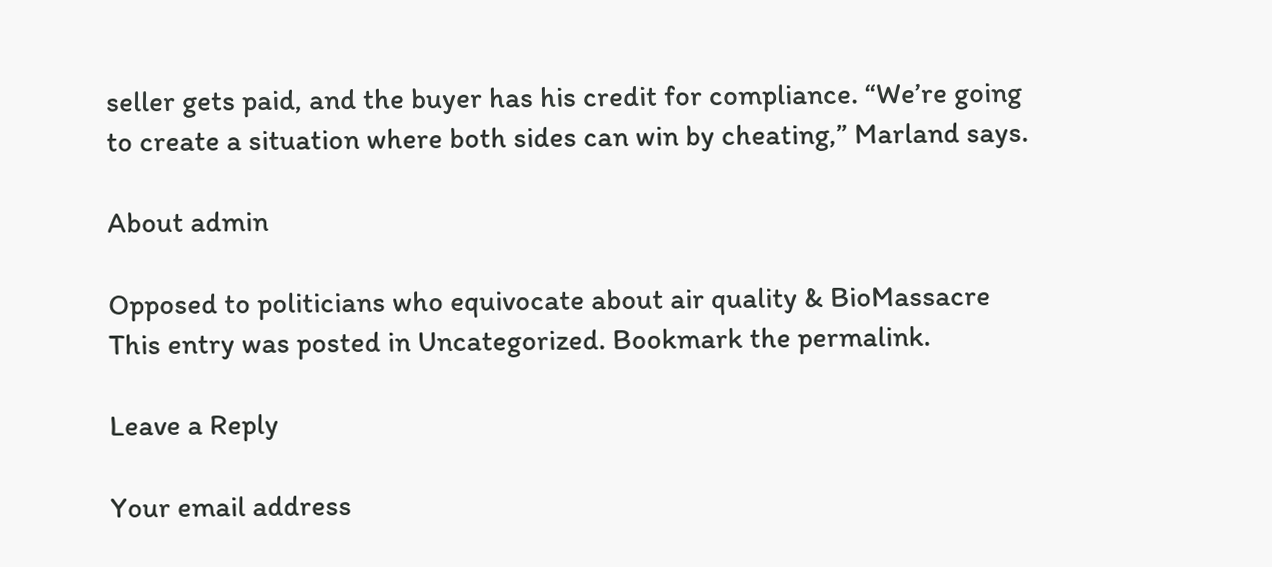seller gets paid, and the buyer has his credit for compliance. “We’re going to create a situation where both sides can win by cheating,” Marland says.

About admin

Opposed to politicians who equivocate about air quality & BioMassacre
This entry was posted in Uncategorized. Bookmark the permalink.

Leave a Reply

Your email address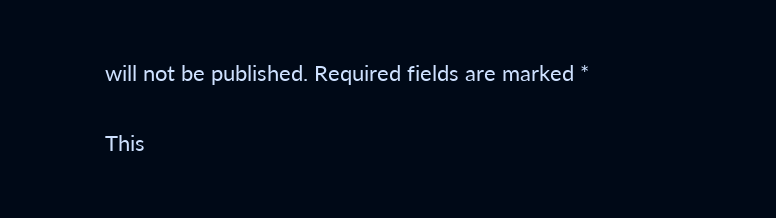will not be published. Required fields are marked *

This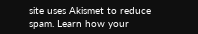site uses Akismet to reduce spam. Learn how your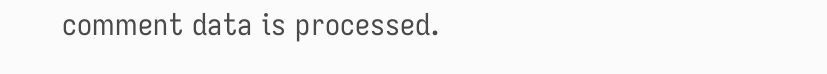comment data is processed.